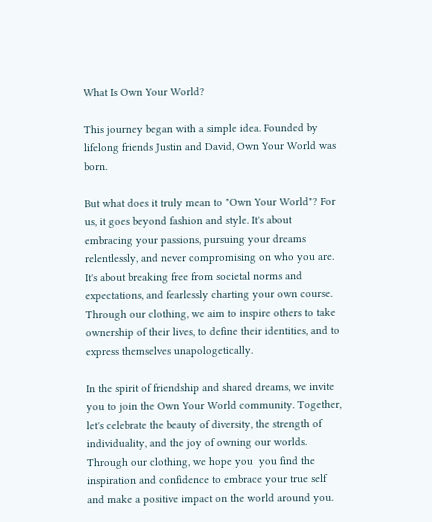What Is Own Your World?

This journey began with a simple idea. Founded by lifelong friends Justin and David, Own Your World was born.

But what does it truly mean to "Own Your World"? For us, it goes beyond fashion and style. It's about embracing your passions, pursuing your dreams relentlessly, and never compromising on who you are. It's about breaking free from societal norms and expectations, and fearlessly charting your own course. Through our clothing, we aim to inspire others to take ownership of their lives, to define their identities, and to express themselves unapologetically.

In the spirit of friendship and shared dreams, we invite you to join the Own Your World community. Together, let's celebrate the beauty of diversity, the strength of individuality, and the joy of owning our worlds. Through our clothing, we hope you  you find the inspiration and confidence to embrace your true self and make a positive impact on the world around you.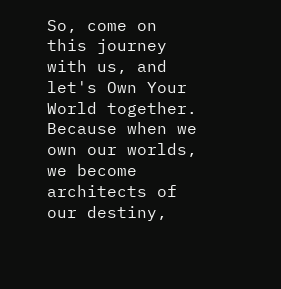So, come on this journey with us, and let's Own Your World together. Because when we own our worlds, we become architects of our destiny,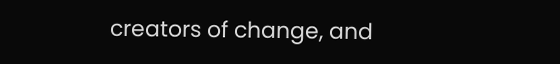creators of change, and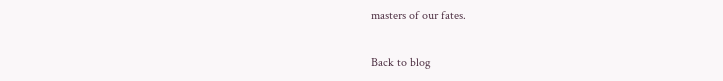masters of our fates.

Back to blog